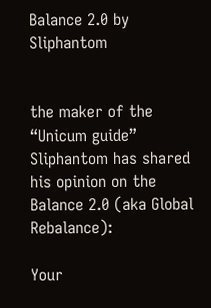Balance 2.0 by Sliphantom


the maker of the “Unicum guide” Sliphantom has shared his opinion on the Balance 2.0 (aka Global Rebalance):

Your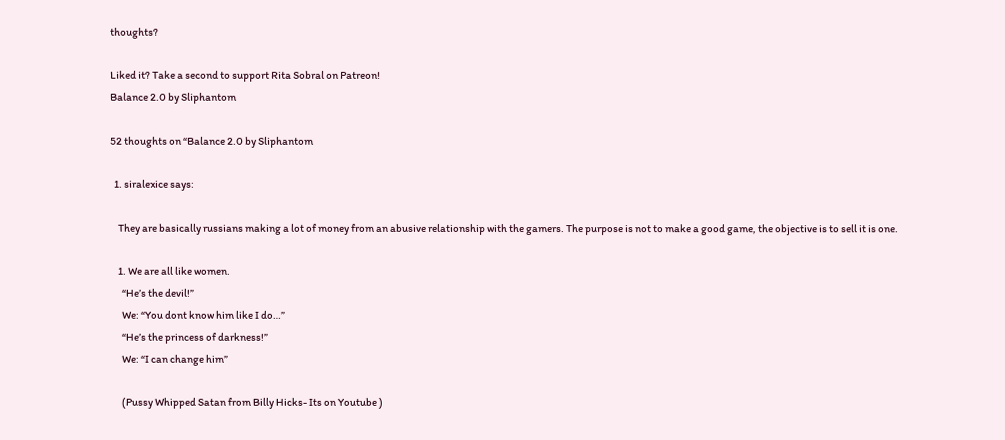thoughts?

Liked it? Take a second to support Rita Sobral on Patreon!
Balance 2.0 by Sliphantom

52 thoughts on “Balance 2.0 by Sliphantom

  1. siralexice says:

    They are basically russians making a lot of money from an abusive relationship with the gamers. The purpose is not to make a good game, the objective is to sell it is one.

    1. We are all like women.
      “He’s the devil!”
      We: “You dont know him like I do…”
      “He’s the princess of darkness!”
      We: “I can change him”

      (Pussy Whipped Satan from Billy Hicks- Its on Youtube )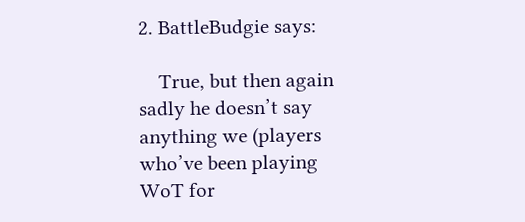2. BattleBudgie says:

    True, but then again sadly he doesn’t say anything we (players who’ve been playing WoT for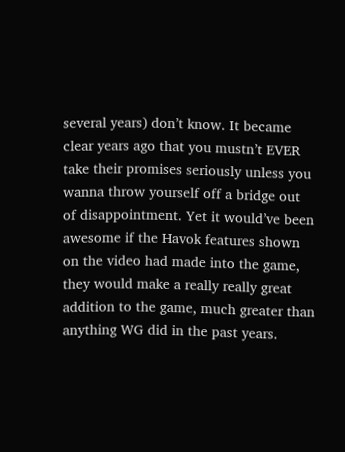several years) don’t know. It became clear years ago that you mustn’t EVER take their promises seriously unless you wanna throw yourself off a bridge out of disappointment. Yet it would’ve been awesome if the Havok features shown on the video had made into the game, they would make a really really great addition to the game, much greater than anything WG did in the past years.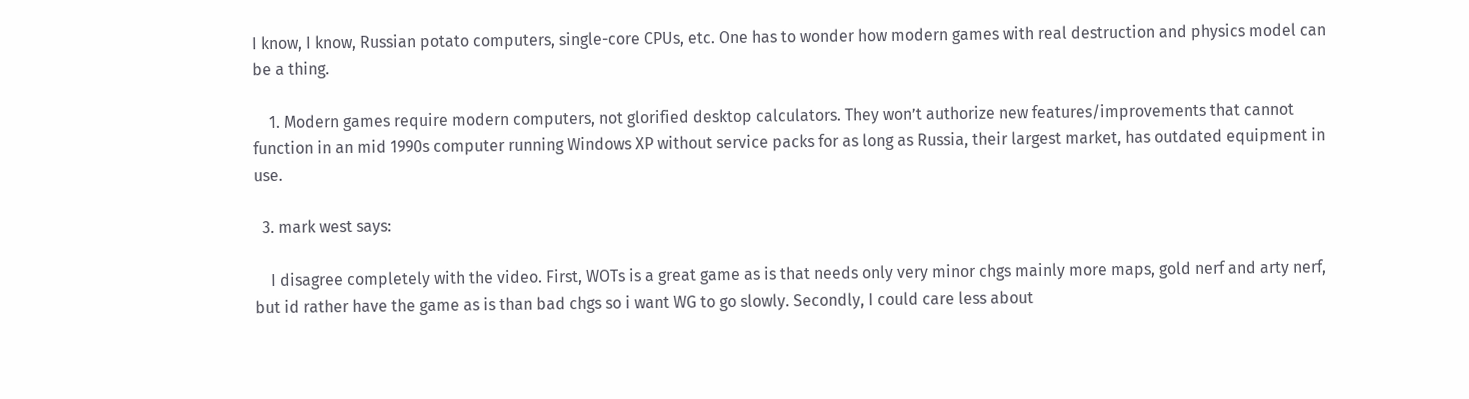I know, I know, Russian potato computers, single-core CPUs, etc. One has to wonder how modern games with real destruction and physics model can be a thing.

    1. Modern games require modern computers, not glorified desktop calculators. They won’t authorize new features/improvements that cannot function in an mid 1990s computer running Windows XP without service packs for as long as Russia, their largest market, has outdated equipment in use.

  3. mark west says:

    I disagree completely with the video. First, WOTs is a great game as is that needs only very minor chgs mainly more maps, gold nerf and arty nerf, but id rather have the game as is than bad chgs so i want WG to go slowly. Secondly, I could care less about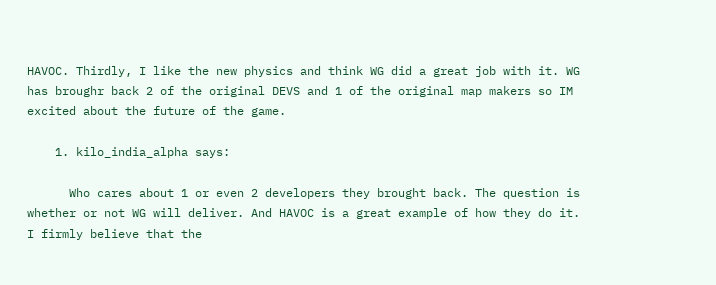HAVOC. Thirdly, I like the new physics and think WG did a great job with it. WG has broughr back 2 of the original DEVS and 1 of the original map makers so IM excited about the future of the game.

    1. kilo_india_alpha says:

      Who cares about 1 or even 2 developers they brought back. The question is whether or not WG will deliver. And HAVOC is a great example of how they do it. I firmly believe that the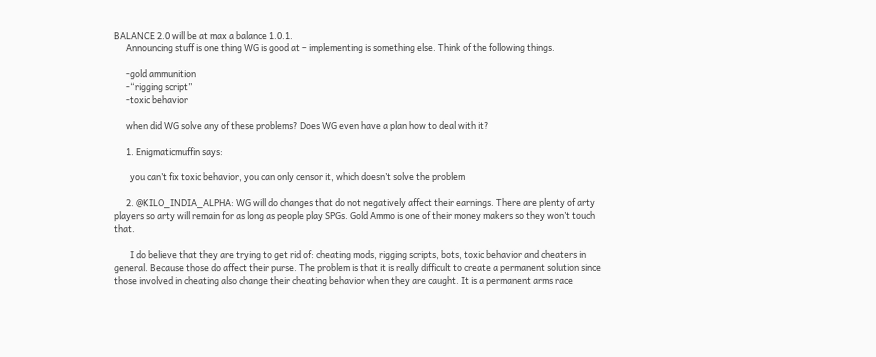BALANCE 2.0 will be at max a balance 1.0.1.
      Announcing stuff is one thing WG is good at – implementing is something else. Think of the following things.

      -gold ammunition
      -“rigging script”
      -toxic behavior

      when did WG solve any of these problems? Does WG even have a plan how to deal with it?

      1. Enigmaticmuffin says:

        you can’t fix toxic behavior, you can only censor it, which doesn’t solve the problem

      2. @KILO_INDIA_ALPHA: WG will do changes that do not negatively affect their earnings. There are plenty of arty players so arty will remain for as long as people play SPGs. Gold Ammo is one of their money makers so they won’t touch that.

        I do believe that they are trying to get rid of: cheating mods, rigging scripts, bots, toxic behavior and cheaters in general. Because those do affect their purse. The problem is that it is really difficult to create a permanent solution since those involved in cheating also change their cheating behavior when they are caught. It is a permanent arms race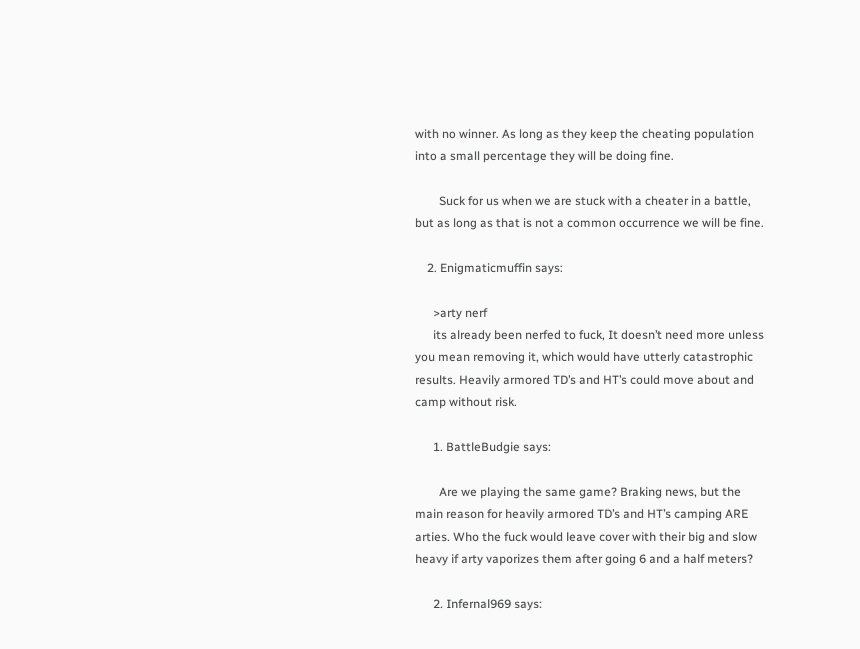with no winner. As long as they keep the cheating population into a small percentage they will be doing fine.

        Suck for us when we are stuck with a cheater in a battle, but as long as that is not a common occurrence we will be fine.

    2. Enigmaticmuffin says:

      >arty nerf
      its already been nerfed to fuck, It doesn’t need more unless you mean removing it, which would have utterly catastrophic results. Heavily armored TD’s and HT’s could move about and camp without risk.

      1. BattleBudgie says:

        Are we playing the same game? Braking news, but the main reason for heavily armored TD’s and HT’s camping ARE arties. Who the fuck would leave cover with their big and slow heavy if arty vaporizes them after going 6 and a half meters?

      2. Infernal969 says: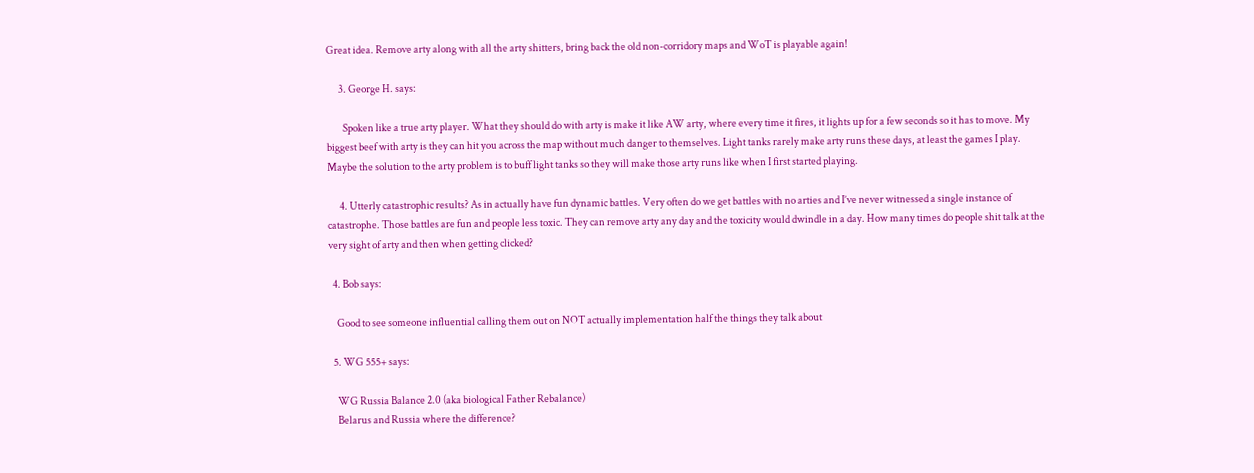Great idea. Remove arty along with all the arty shitters, bring back the old non-corridory maps and WoT is playable again!

      3. George H. says:

        Spoken like a true arty player. What they should do with arty is make it like AW arty, where every time it fires, it lights up for a few seconds so it has to move. My biggest beef with arty is they can hit you across the map without much danger to themselves. Light tanks rarely make arty runs these days, at least the games I play. Maybe the solution to the arty problem is to buff light tanks so they will make those arty runs like when I first started playing.

      4. Utterly catastrophic results? As in actually have fun dynamic battles. Very often do we get battles with no arties and I’ve never witnessed a single instance of catastrophe. Those battles are fun and people less toxic. They can remove arty any day and the toxicity would dwindle in a day. How many times do people shit talk at the very sight of arty and then when getting clicked?

  4. Bob says:

    Good to see someone influential calling them out on NOT actually implementation half the things they talk about

  5. WG 555+ says:

    WG Russia Balance 2.0 (aka biological Father Rebalance)
    Belarus and Russia where the difference?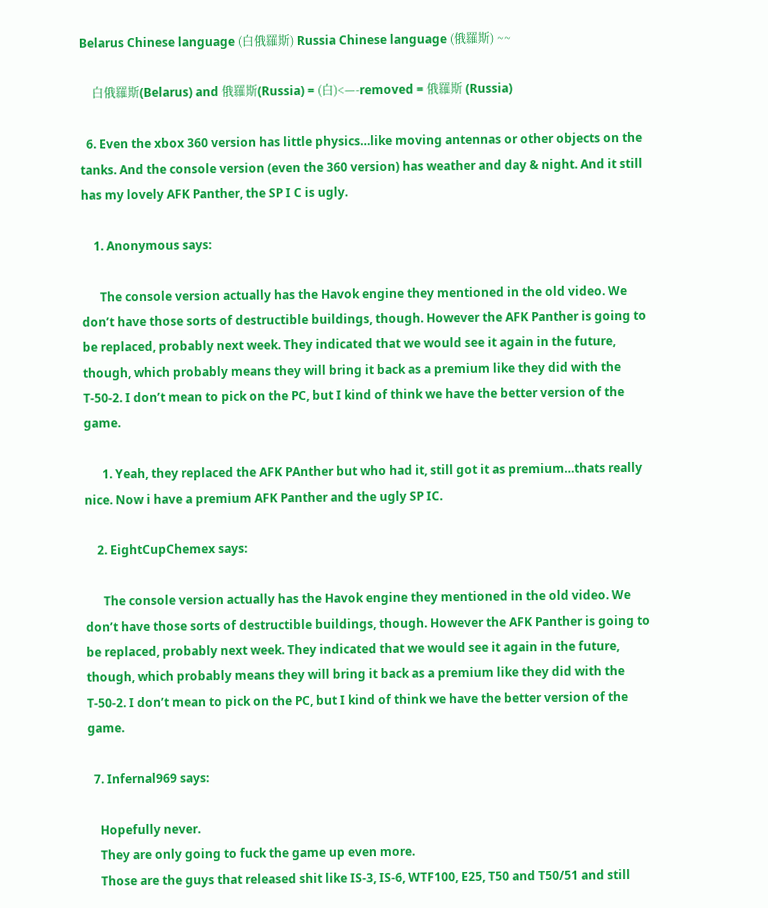Belarus Chinese language (白俄羅斯) Russia Chinese language (俄羅斯) ~~

    白俄羅斯(Belarus) and 俄羅斯(Russia) = (白)<—-removed = 俄羅斯 (Russia)

  6. Even the xbox 360 version has little physics…like moving antennas or other objects on the tanks. And the console version (even the 360 version) has weather and day & night. And it still has my lovely AFK Panther, the SP I C is ugly.

    1. Anonymous says:

      The console version actually has the Havok engine they mentioned in the old video. We don’t have those sorts of destructible buildings, though. However the AFK Panther is going to be replaced, probably next week. They indicated that we would see it again in the future, though, which probably means they will bring it back as a premium like they did with the T-50-2. I don’t mean to pick on the PC, but I kind of think we have the better version of the game.

      1. Yeah, they replaced the AFK PAnther but who had it, still got it as premium…thats really nice. Now i have a premium AFK Panther and the ugly SP IC.

    2. EightCupChemex says:

      The console version actually has the Havok engine they mentioned in the old video. We don’t have those sorts of destructible buildings, though. However the AFK Panther is going to be replaced, probably next week. They indicated that we would see it again in the future, though, which probably means they will bring it back as a premium like they did with the T-50-2. I don’t mean to pick on the PC, but I kind of think we have the better version of the game.

  7. Infernal969 says:

    Hopefully never.
    They are only going to fuck the game up even more.
    Those are the guys that released shit like IS-3, IS-6, WTF100, E25, T50 and T50/51 and still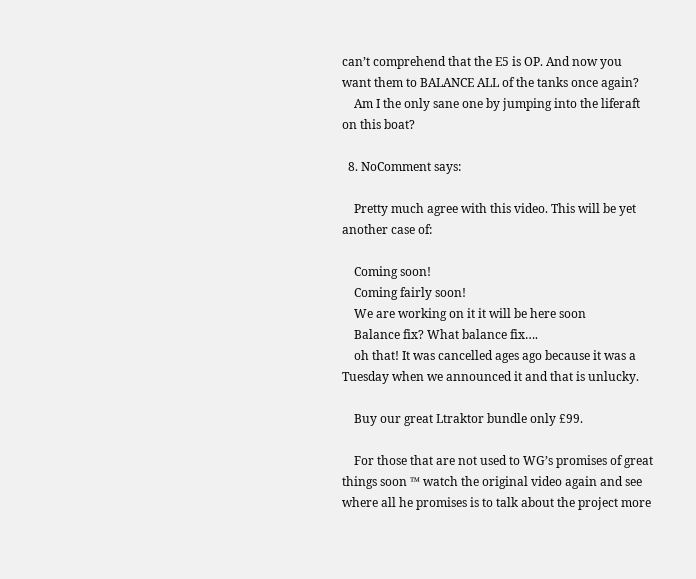can’t comprehend that the E5 is OP. And now you want them to BALANCE ALL of the tanks once again?
    Am I the only sane one by jumping into the liferaft on this boat?

  8. NoComment says:

    Pretty much agree with this video. This will be yet another case of:

    Coming soon!
    Coming fairly soon!
    We are working on it it will be here soon
    Balance fix? What balance fix….
    oh that! It was cancelled ages ago because it was a Tuesday when we announced it and that is unlucky.

    Buy our great Ltraktor bundle only £99.

    For those that are not used to WG’s promises of great things soon ™ watch the original video again and see where all he promises is to talk about the project more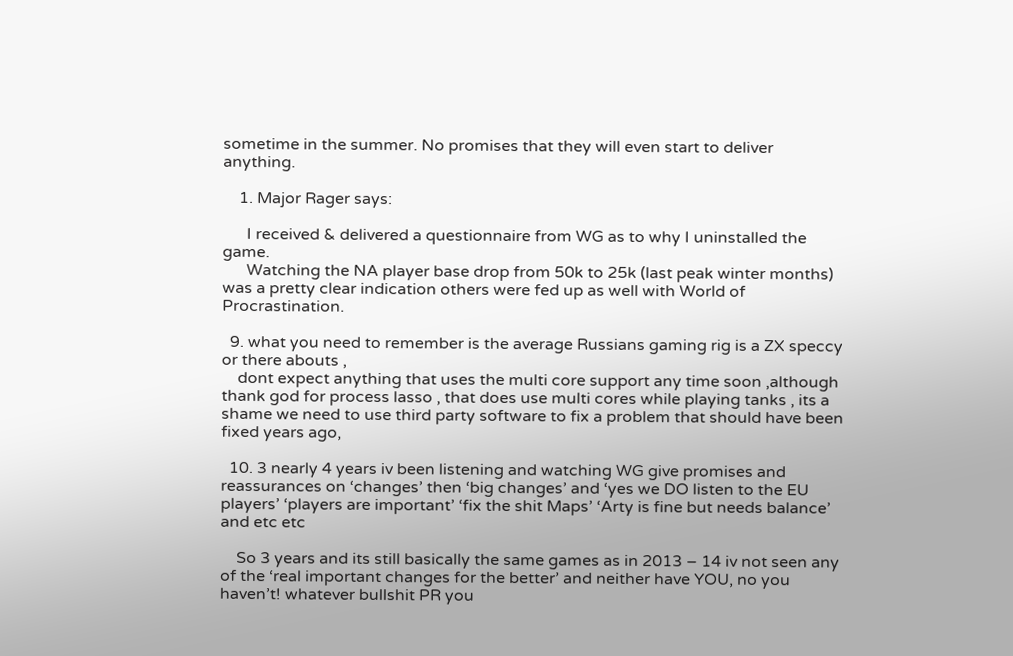sometime in the summer. No promises that they will even start to deliver anything.

    1. Major Rager says:

      I received & delivered a questionnaire from WG as to why I uninstalled the game.
      Watching the NA player base drop from 50k to 25k (last peak winter months) was a pretty clear indication others were fed up as well with World of Procrastination.

  9. what you need to remember is the average Russians gaming rig is a ZX speccy or there abouts ,
    dont expect anything that uses the multi core support any time soon ,although thank god for process lasso , that does use multi cores while playing tanks , its a shame we need to use third party software to fix a problem that should have been fixed years ago,

  10. 3 nearly 4 years iv been listening and watching WG give promises and reassurances on ‘changes’ then ‘big changes’ and ‘yes we DO listen to the EU players’ ‘players are important’ ‘fix the shit Maps’ ‘Arty is fine but needs balance’ and etc etc

    So 3 years and its still basically the same games as in 2013 – 14 iv not seen any of the ‘real important changes for the better’ and neither have YOU, no you haven’t! whatever bullshit PR you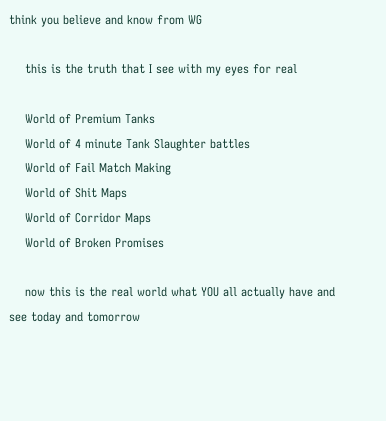think you believe and know from WG

    this is the truth that I see with my eyes for real

    World of Premium Tanks
    World of 4 minute Tank Slaughter battles
    World of Fail Match Making
    World of Shit Maps
    World of Corridor Maps
    World of Broken Promises

    now this is the real world what YOU all actually have and see today and tomorrow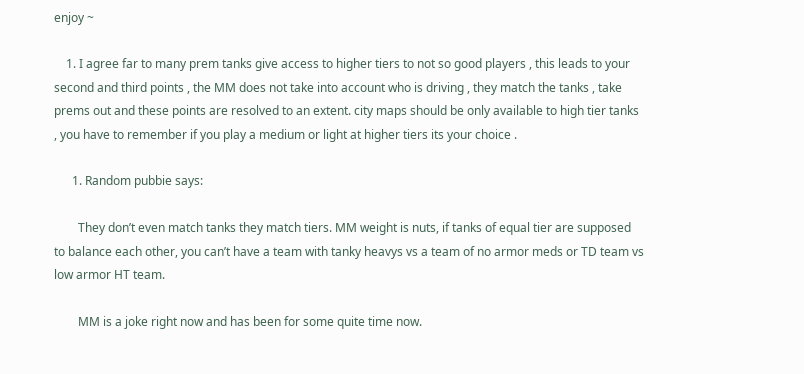enjoy ~

    1. I agree far to many prem tanks give access to higher tiers to not so good players , this leads to your second and third points , the MM does not take into account who is driving , they match the tanks , take prems out and these points are resolved to an extent. city maps should be only available to high tier tanks , you have to remember if you play a medium or light at higher tiers its your choice .

      1. Random pubbie says:

        They don’t even match tanks they match tiers. MM weight is nuts, if tanks of equal tier are supposed to balance each other, you can’t have a team with tanky heavys vs a team of no armor meds or TD team vs low armor HT team.

        MM is a joke right now and has been for some quite time now.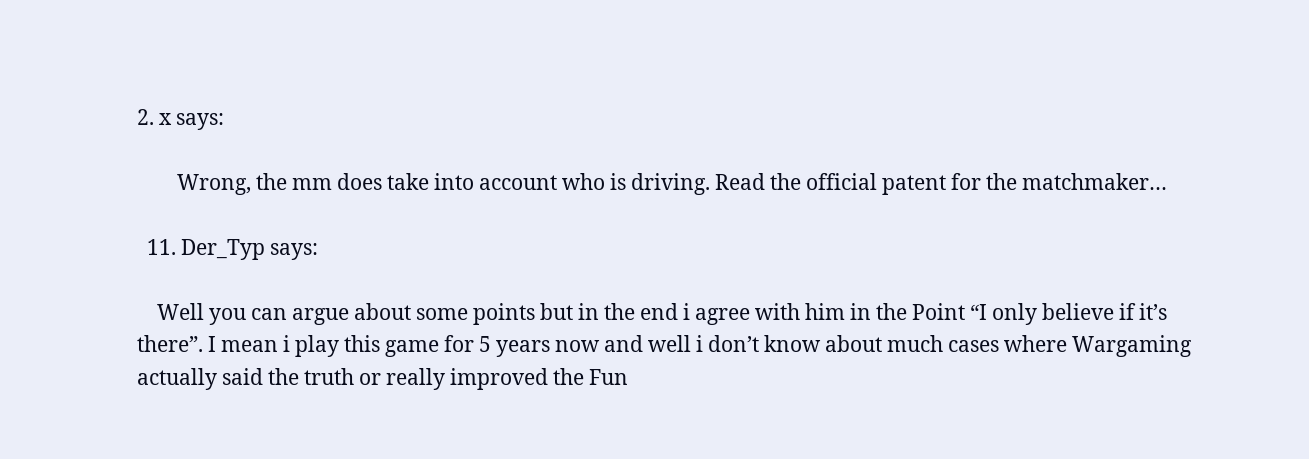2. x says:

        Wrong, the mm does take into account who is driving. Read the official patent for the matchmaker…

  11. Der_Typ says:

    Well you can argue about some points but in the end i agree with him in the Point “I only believe if it’s there”. I mean i play this game for 5 years now and well i don’t know about much cases where Wargaming actually said the truth or really improved the Fun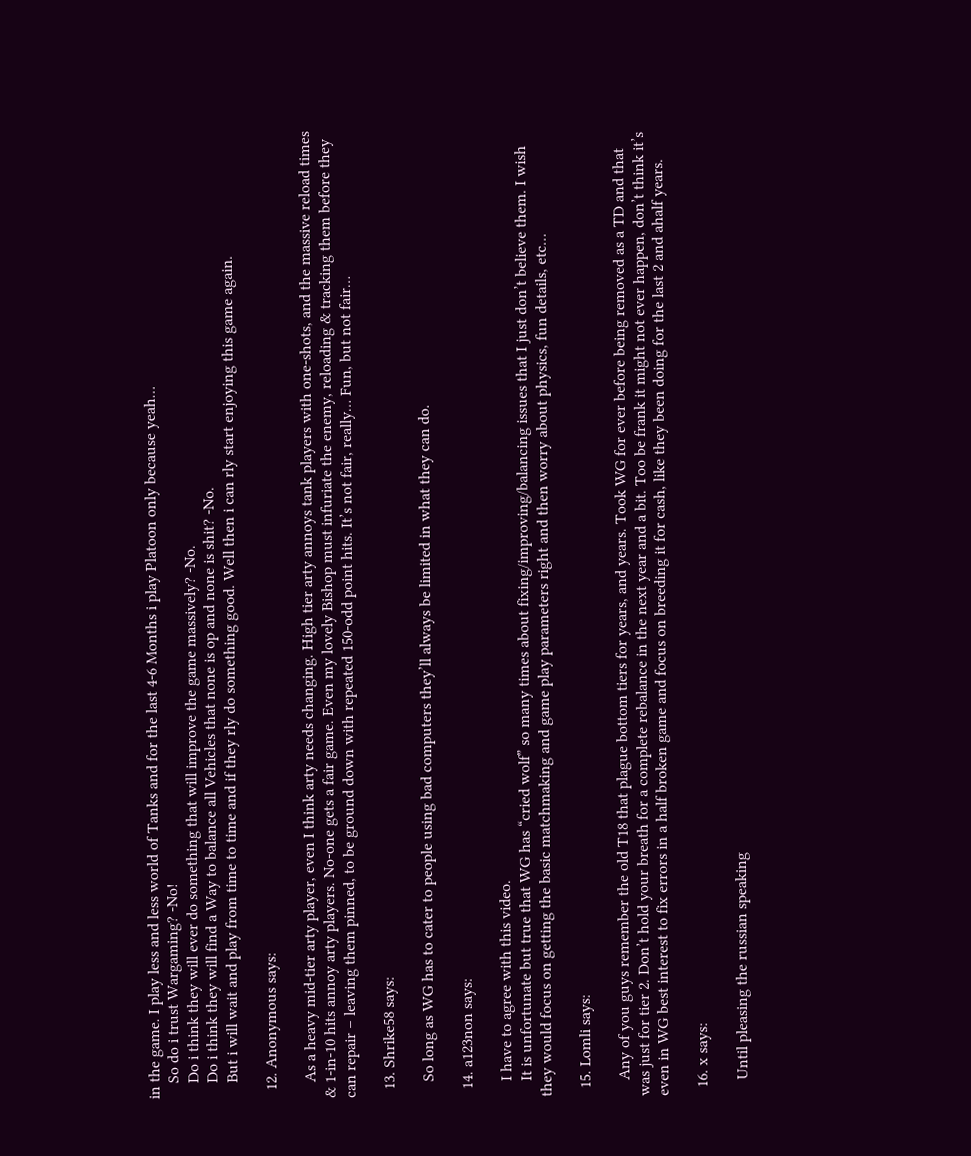in the game. I play less and less world of Tanks and for the last 4-6 Months i play Platoon only because yeah…
    So do i trust Wargaming? -No!
    Do i think they will ever do something that will improve the game massively? -No.
    Do i think they will find a Way to balance all Vehicles that none is op and none is shit? -No.
    But i will wait and play from time to time and if they rly do something good. Well then i can rly start enjoying this game again.

  12. Anonymous says:

    As a heavy mid-tier arty player, even I think arty needs changing. High tier arty annoys tank players with one-shots, and the massive reload times & 1-in-10 hits annoy arty players. No-one gets a fair game. Even my lovely Bishop must infuriate the enemy, reloading & tracking them before they can repair – leaving them pinned, to be ground down with repeated 150-odd point hits. It’s not fair, really… Fun, but not fair…

  13. Shrike58 says:

    So long as WG has to cater to people using bad computers they’ll always be limited in what they can do.

  14. a123non says:

    I have to agree with this video.
    It is unfortunate but true that WG has “cried wolf” so many times about fixing/improving/balancing issues that I just don’t believe them. I wish they would focus on getting the basic matchmaking and game play parameters right and then worry about physics, fun details, etc…

  15. Lomli says:

    Any of you guys remember the old T18 that plague bottom tiers for years, and years. Took WG for ever before being removed as a TD and that was just for tier 2. Don’t hold your breath for a complete rebalance in the next year and a bit. Too be frank it might not ever happen, don’t think it’s even in WG best interest to fix errors in a half broken game and focus on breeding it for cash, like they been doing for the last 2 and ahalf years.

  16. x says:

    Until pleasing the russian speaking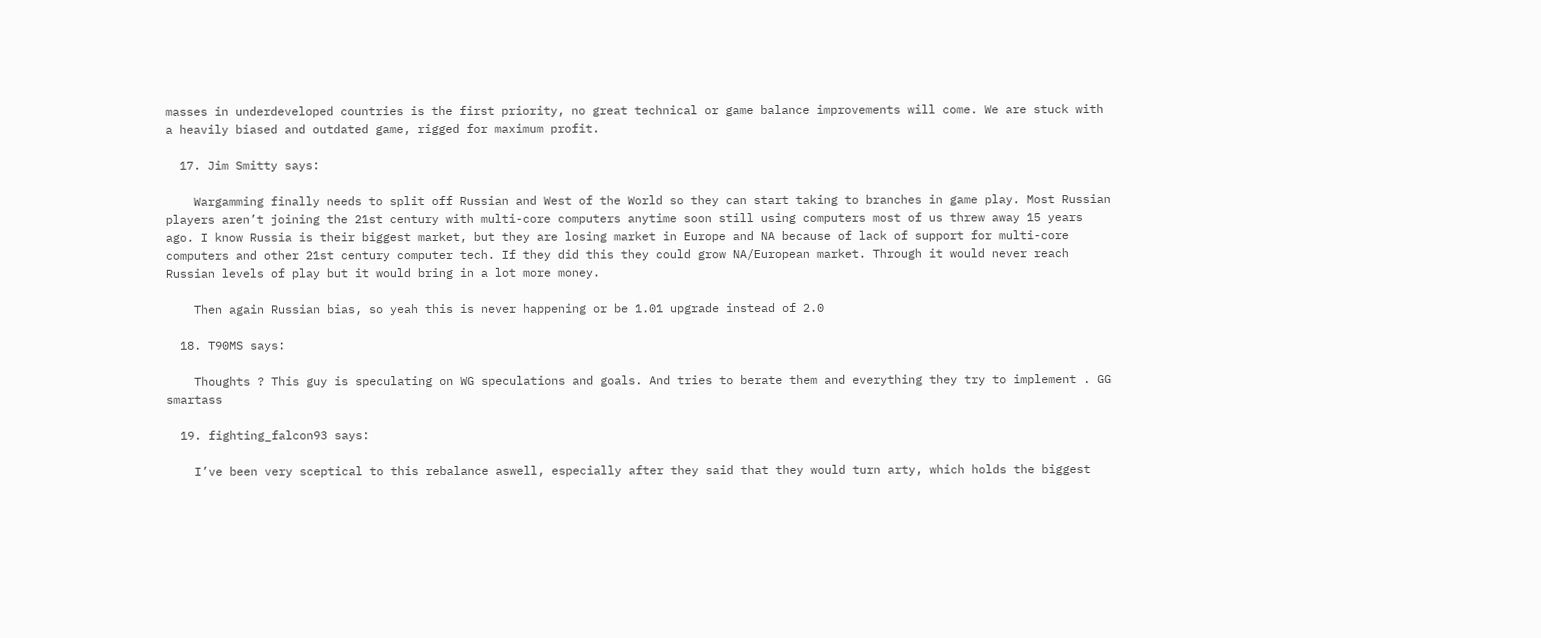masses in underdeveloped countries is the first priority, no great technical or game balance improvements will come. We are stuck with a heavily biased and outdated game, rigged for maximum profit.

  17. Jim Smitty says:

    Wargamming finally needs to split off Russian and West of the World so they can start taking to branches in game play. Most Russian players aren’t joining the 21st century with multi-core computers anytime soon still using computers most of us threw away 15 years ago. I know Russia is their biggest market, but they are losing market in Europe and NA because of lack of support for multi-core computers and other 21st century computer tech. If they did this they could grow NA/European market. Through it would never reach Russian levels of play but it would bring in a lot more money.

    Then again Russian bias, so yeah this is never happening or be 1.01 upgrade instead of 2.0

  18. T90MS says:

    Thoughts ? This guy is speculating on WG speculations and goals. And tries to berate them and everything they try to implement . GG smartass

  19. fighting_falcon93 says:

    I’ve been very sceptical to this rebalance aswell, especially after they said that they would turn arty, which holds the biggest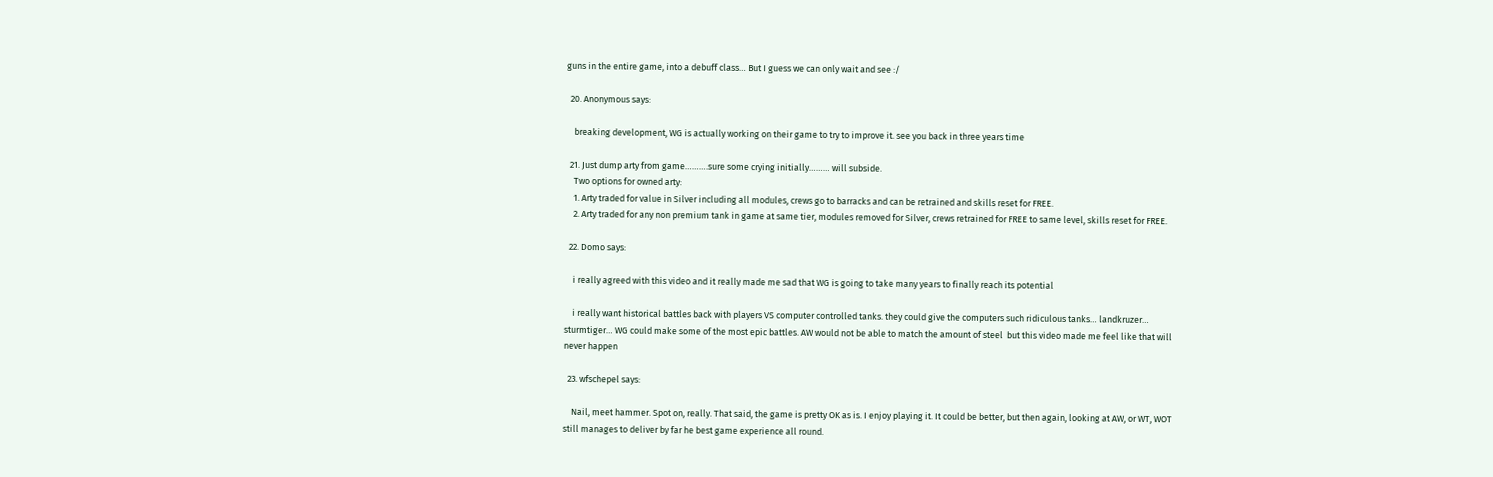guns in the entire game, into a debuff class… But I guess we can only wait and see :/

  20. Anonymous says:

    breaking development, WG is actually working on their game to try to improve it. see you back in three years time

  21. Just dump arty from game……….sure some crying initially……… will subside.
    Two options for owned arty:
    1. Arty traded for value in Silver including all modules, crews go to barracks and can be retrained and skills reset for FREE.
    2. Arty traded for any non premium tank in game at same tier, modules removed for Silver, crews retrained for FREE to same level, skills reset for FREE.

  22. Domo says:

    i really agreed with this video and it really made me sad that WG is going to take many years to finally reach its potential

    i really want historical battles back with players VS computer controlled tanks. they could give the computers such ridiculous tanks… landkruzer… sturmtiger… WG could make some of the most epic battles. AW would not be able to match the amount of steel  but this video made me feel like that will never happen

  23. wfschepel says:

    Nail, meet hammer. Spot on, really. That said, the game is pretty OK as is. I enjoy playing it. It could be better, but then again, looking at AW, or WT, WOT still manages to deliver by far he best game experience all round.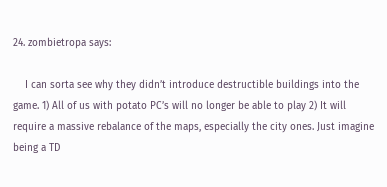24. zombietropa says:

    I can sorta see why they didn’t introduce destructible buildings into the game. 1) All of us with potato PC’s will no longer be able to play 2) It will require a massive rebalance of the maps, especially the city ones. Just imagine being a TD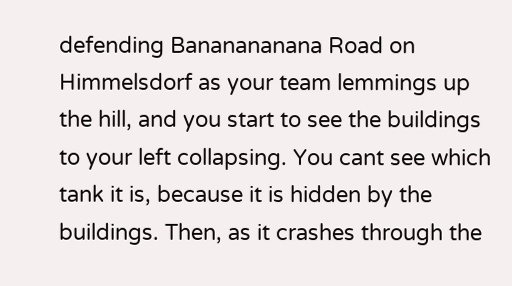defending Bananananana Road on Himmelsdorf as your team lemmings up the hill, and you start to see the buildings to your left collapsing. You cant see which tank it is, because it is hidden by the buildings. Then, as it crashes through the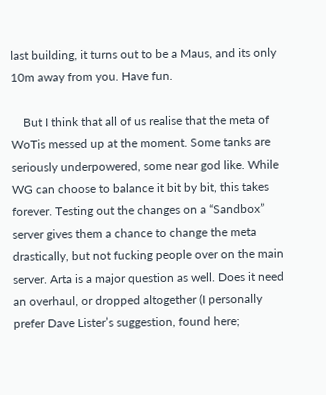last building, it turns out to be a Maus, and its only 10m away from you. Have fun.

    But I think that all of us realise that the meta of WoTis messed up at the moment. Some tanks are seriously underpowered, some near god like. While WG can choose to balance it bit by bit, this takes forever. Testing out the changes on a “Sandbox” server gives them a chance to change the meta drastically, but not fucking people over on the main server. Arta is a major question as well. Does it need an overhaul, or dropped altogether (I personally prefer Dave Lister’s suggestion, found here;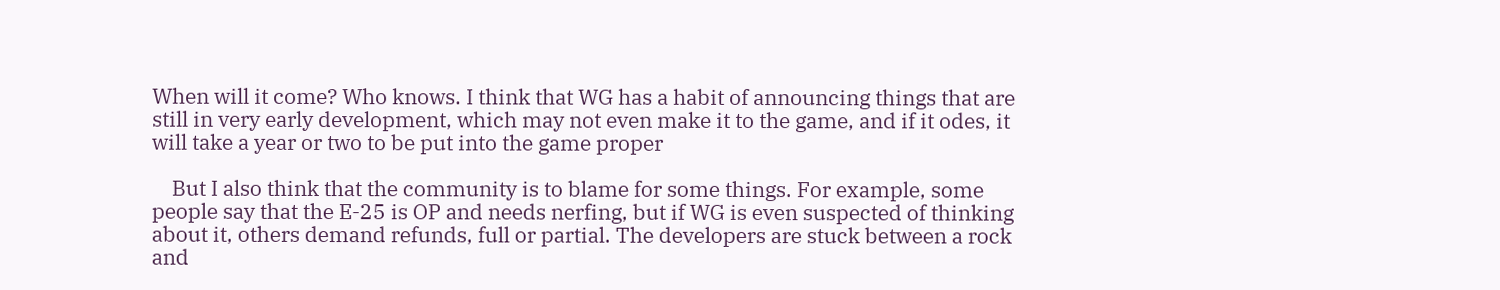When will it come? Who knows. I think that WG has a habit of announcing things that are still in very early development, which may not even make it to the game, and if it odes, it will take a year or two to be put into the game proper

    But I also think that the community is to blame for some things. For example, some people say that the E-25 is OP and needs nerfing, but if WG is even suspected of thinking about it, others demand refunds, full or partial. The developers are stuck between a rock and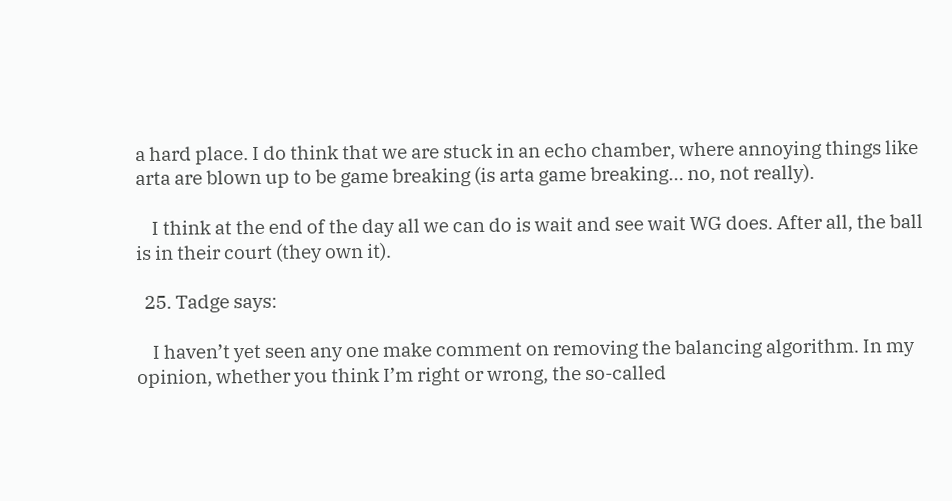a hard place. I do think that we are stuck in an echo chamber, where annoying things like arta are blown up to be game breaking (is arta game breaking… no, not really).

    I think at the end of the day all we can do is wait and see wait WG does. After all, the ball is in their court (they own it).

  25. Tadge says:

    I haven’t yet seen any one make comment on removing the balancing algorithm. In my opinion, whether you think I’m right or wrong, the so-called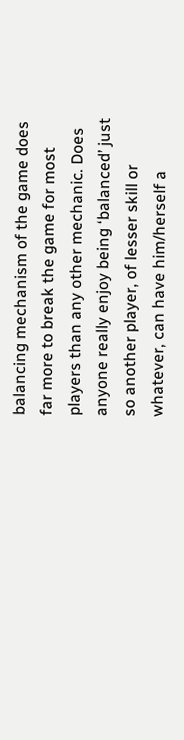balancing mechanism of the game does far more to break the game for most players than any other mechanic. Does anyone really enjoy being ‘balanced’ just so another player, of lesser skill or whatever, can have him/herself a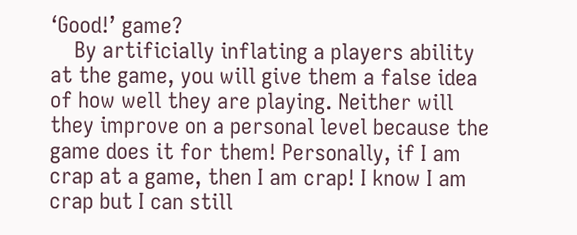‘Good!’ game?
    By artificially inflating a players ability at the game, you will give them a false idea of how well they are playing. Neither will they improve on a personal level because the game does it for them! Personally, if I am crap at a game, then I am crap! I know I am crap but I can still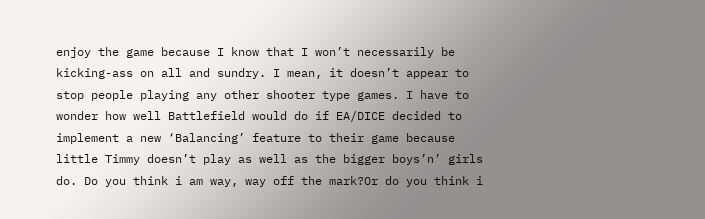enjoy the game because I know that I won’t necessarily be kicking-ass on all and sundry. I mean, it doesn’t appear to stop people playing any other shooter type games. I have to wonder how well Battlefield would do if EA/DICE decided to implement a new ‘Balancing’ feature to their game because little Timmy doesn’t play as well as the bigger boys’n’ girls do. Do you think i am way, way off the mark?Or do you think i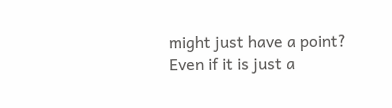might just have a point? Even if it is just a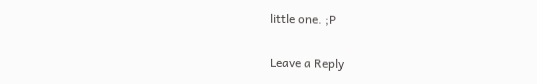little one. ;P

Leave a Reply